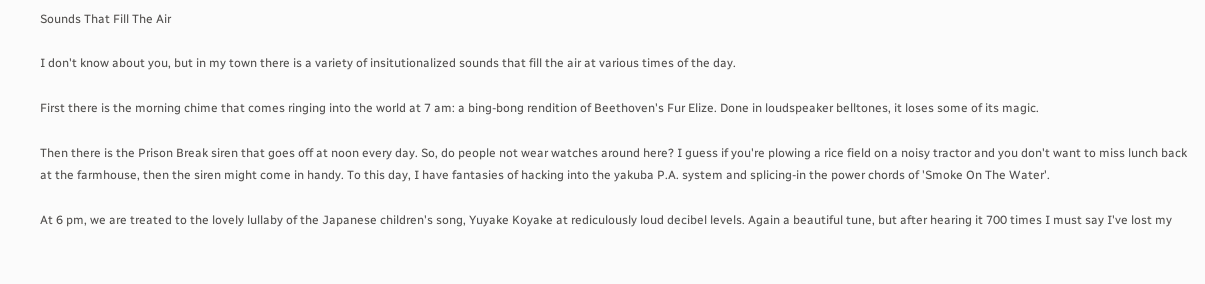Sounds That Fill The Air

I don't know about you, but in my town there is a variety of insitutionalized sounds that fill the air at various times of the day.

First there is the morning chime that comes ringing into the world at 7 am: a bing-bong rendition of Beethoven's Fur Elize. Done in loudspeaker belltones, it loses some of its magic.

Then there is the Prison Break siren that goes off at noon every day. So, do people not wear watches around here? I guess if you're plowing a rice field on a noisy tractor and you don't want to miss lunch back at the farmhouse, then the siren might come in handy. To this day, I have fantasies of hacking into the yakuba P.A. system and splicing-in the power chords of 'Smoke On The Water'.

At 6 pm, we are treated to the lovely lullaby of the Japanese children's song, Yuyake Koyake at rediculously loud decibel levels. Again a beautiful tune, but after hearing it 700 times I must say I've lost my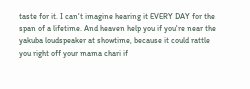taste for it. I can't imagine hearing it EVERY DAY for the span of a lifetime. And heaven help you if you're near the yakuba loudspeaker at showtime, because it could rattle you right off your mama chari if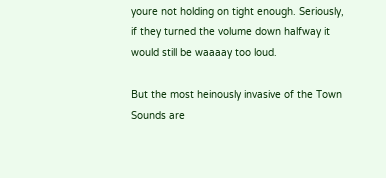youre not holding on tight enough. Seriously, if they turned the volume down halfway it would still be waaaay too loud.

But the most heinously invasive of the Town Sounds are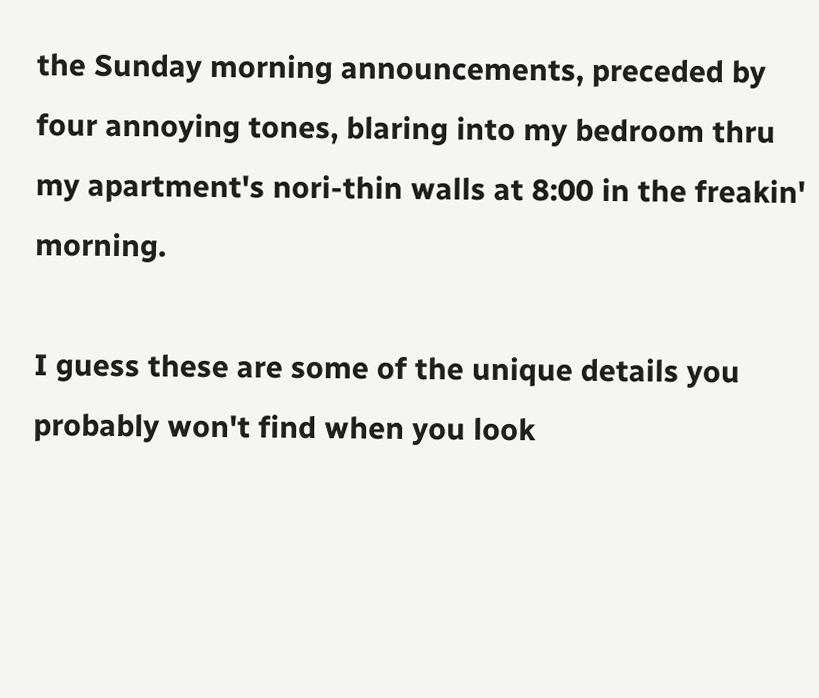the Sunday morning announcements, preceded by four annoying tones, blaring into my bedroom thru my apartment's nori-thin walls at 8:00 in the freakin' morning.

I guess these are some of the unique details you probably won't find when you look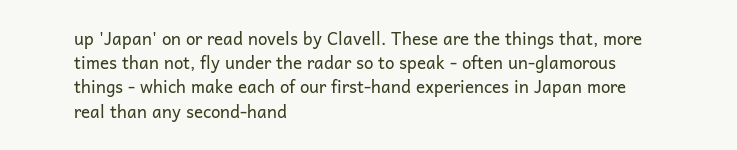up 'Japan' on or read novels by Clavell. These are the things that, more times than not, fly under the radar so to speak - often un-glamorous things - which make each of our first-hand experiences in Japan more real than any second-hand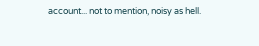account... not to mention, noisy as hell.